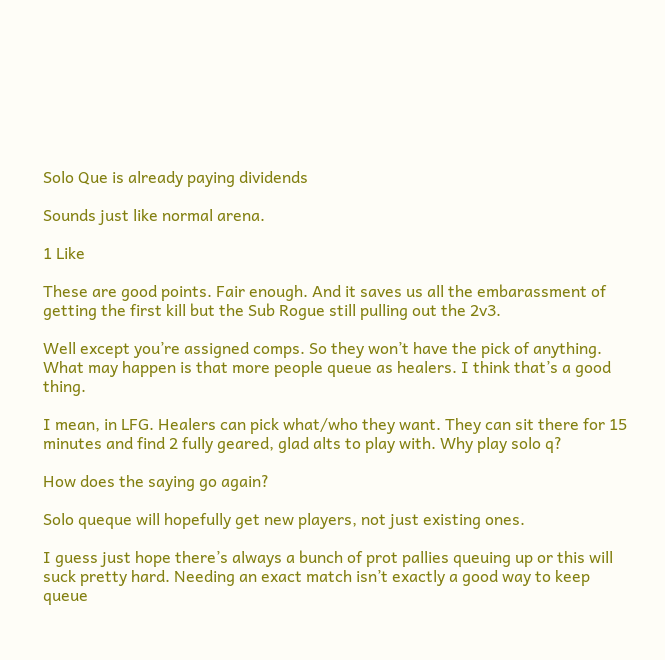Solo Que is already paying dividends

Sounds just like normal arena.

1 Like

These are good points. Fair enough. And it saves us all the embarassment of getting the first kill but the Sub Rogue still pulling out the 2v3.

Well except you’re assigned comps. So they won’t have the pick of anything. What may happen is that more people queue as healers. I think that’s a good thing.

I mean, in LFG. Healers can pick what/who they want. They can sit there for 15 minutes and find 2 fully geared, glad alts to play with. Why play solo q?

How does the saying go again?

Solo queque will hopefully get new players, not just existing ones.

I guess just hope there’s always a bunch of prot pallies queuing up or this will suck pretty hard. Needing an exact match isn’t exactly a good way to keep queue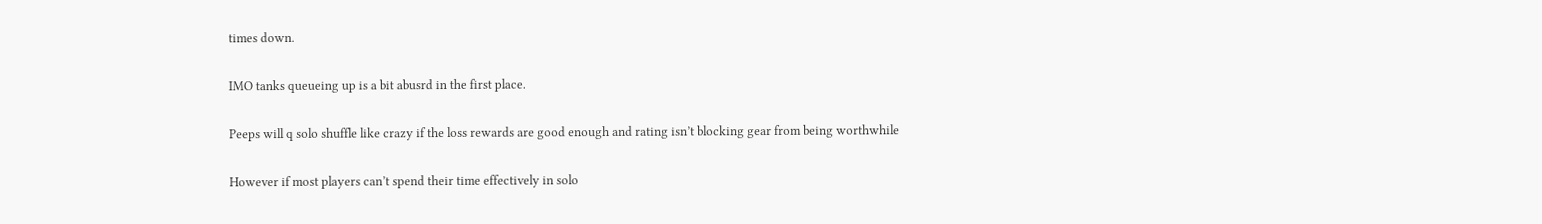times down.

IMO tanks queueing up is a bit abusrd in the first place.

Peeps will q solo shuffle like crazy if the loss rewards are good enough and rating isn’t blocking gear from being worthwhile

However if most players can’t spend their time effectively in solo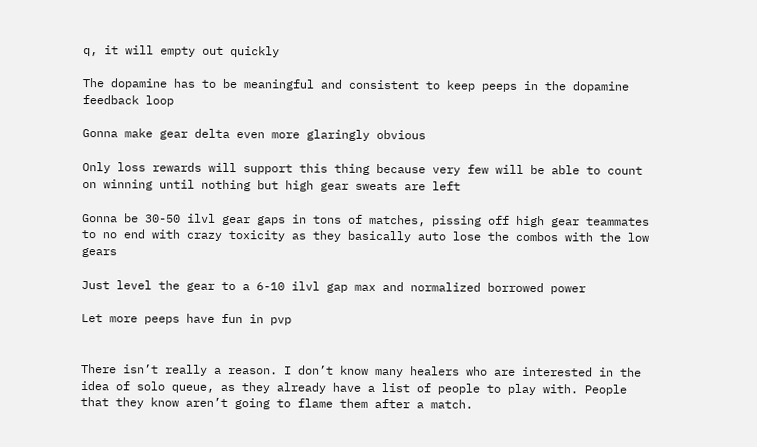q, it will empty out quickly

The dopamine has to be meaningful and consistent to keep peeps in the dopamine feedback loop

Gonna make gear delta even more glaringly obvious

Only loss rewards will support this thing because very few will be able to count on winning until nothing but high gear sweats are left

Gonna be 30-50 ilvl gear gaps in tons of matches, pissing off high gear teammates to no end with crazy toxicity as they basically auto lose the combos with the low gears

Just level the gear to a 6-10 ilvl gap max and normalized borrowed power

Let more peeps have fun in pvp


There isn’t really a reason. I don’t know many healers who are interested in the idea of solo queue, as they already have a list of people to play with. People that they know aren’t going to flame them after a match.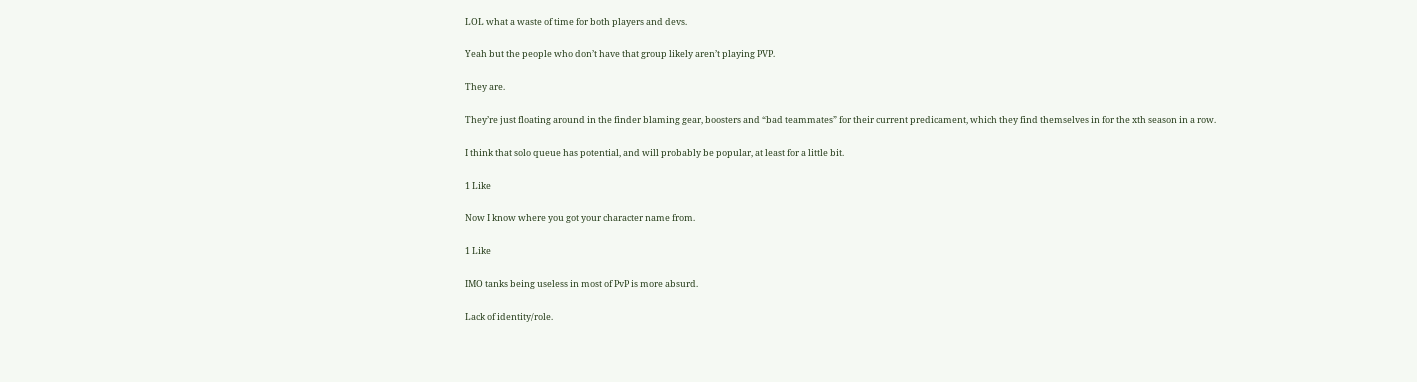LOL what a waste of time for both players and devs.

Yeah but the people who don’t have that group likely aren’t playing PVP.

They are.

They’re just floating around in the finder blaming gear, boosters and “bad teammates” for their current predicament, which they find themselves in for the xth season in a row.

I think that solo queue has potential, and will probably be popular, at least for a little bit.

1 Like

Now I know where you got your character name from.

1 Like

IMO tanks being useless in most of PvP is more absurd.

Lack of identity/role.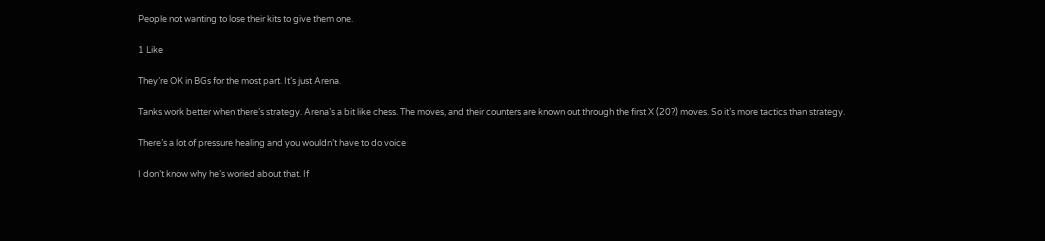People not wanting to lose their kits to give them one.

1 Like

They’re OK in BGs for the most part. It’s just Arena.

Tanks work better when there’s strategy. Arena’s a bit like chess. The moves, and their counters are known out through the first X (20?) moves. So it’s more tactics than strategy.

There’s a lot of pressure healing and you wouldn’t have to do voice

I don’t know why he’s woried about that. If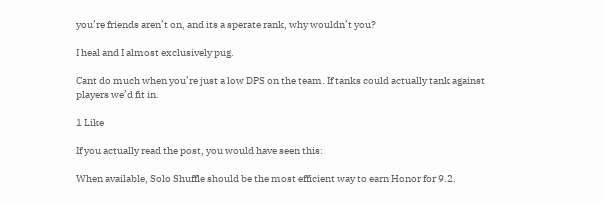you’re friends aren’t on, and its a sperate rank, why wouldn’t you?

I heal and I almost exclusively pug.

Cant do much when you’re just a low DPS on the team. If tanks could actually tank against players we’d fit in.

1 Like

If you actually read the post, you would have seen this:

When available, Solo Shuffle should be the most efficient way to earn Honor for 9.2.